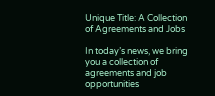Unique Title: A Collection of Agreements and Jobs

In today’s news, we bring you a collection of agreements and job opportunities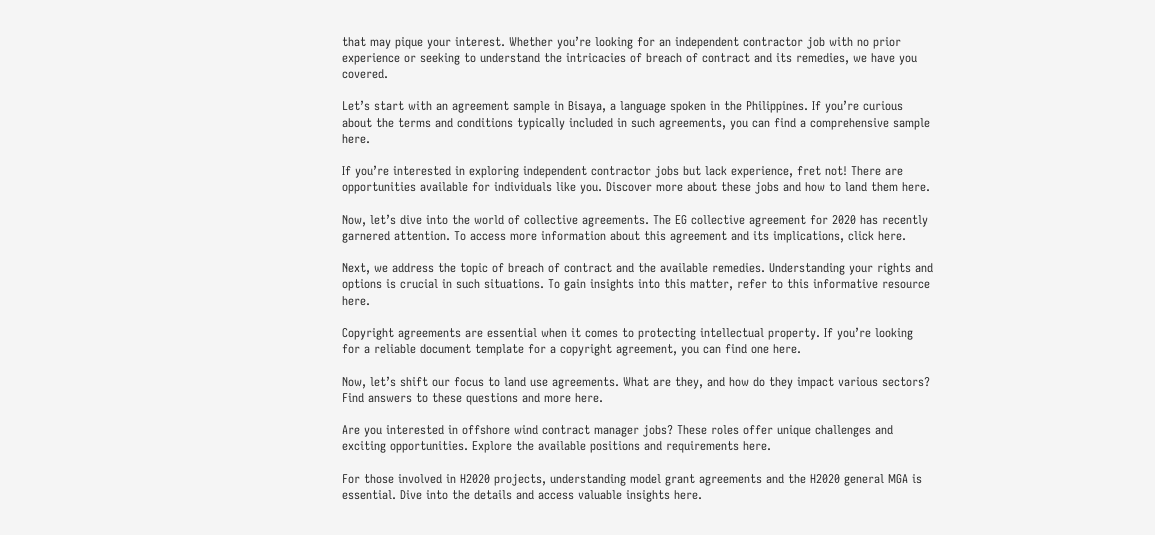that may pique your interest. Whether you’re looking for an independent contractor job with no prior experience or seeking to understand the intricacies of breach of contract and its remedies, we have you covered.

Let’s start with an agreement sample in Bisaya, a language spoken in the Philippines. If you’re curious about the terms and conditions typically included in such agreements, you can find a comprehensive sample here.

If you’re interested in exploring independent contractor jobs but lack experience, fret not! There are opportunities available for individuals like you. Discover more about these jobs and how to land them here.

Now, let’s dive into the world of collective agreements. The EG collective agreement for 2020 has recently garnered attention. To access more information about this agreement and its implications, click here.

Next, we address the topic of breach of contract and the available remedies. Understanding your rights and options is crucial in such situations. To gain insights into this matter, refer to this informative resource here.

Copyright agreements are essential when it comes to protecting intellectual property. If you’re looking for a reliable document template for a copyright agreement, you can find one here.

Now, let’s shift our focus to land use agreements. What are they, and how do they impact various sectors? Find answers to these questions and more here.

Are you interested in offshore wind contract manager jobs? These roles offer unique challenges and exciting opportunities. Explore the available positions and requirements here.

For those involved in H2020 projects, understanding model grant agreements and the H2020 general MGA is essential. Dive into the details and access valuable insights here.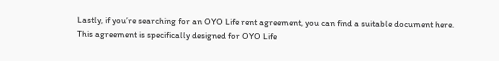Lastly, if you’re searching for an OYO Life rent agreement, you can find a suitable document here. This agreement is specifically designed for OYO Life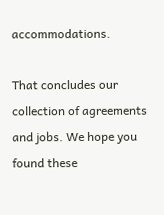accommodations.

That concludes our collection of agreements and jobs. We hope you found these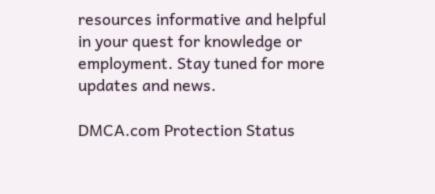resources informative and helpful in your quest for knowledge or employment. Stay tuned for more updates and news.

DMCA.com Protection Status